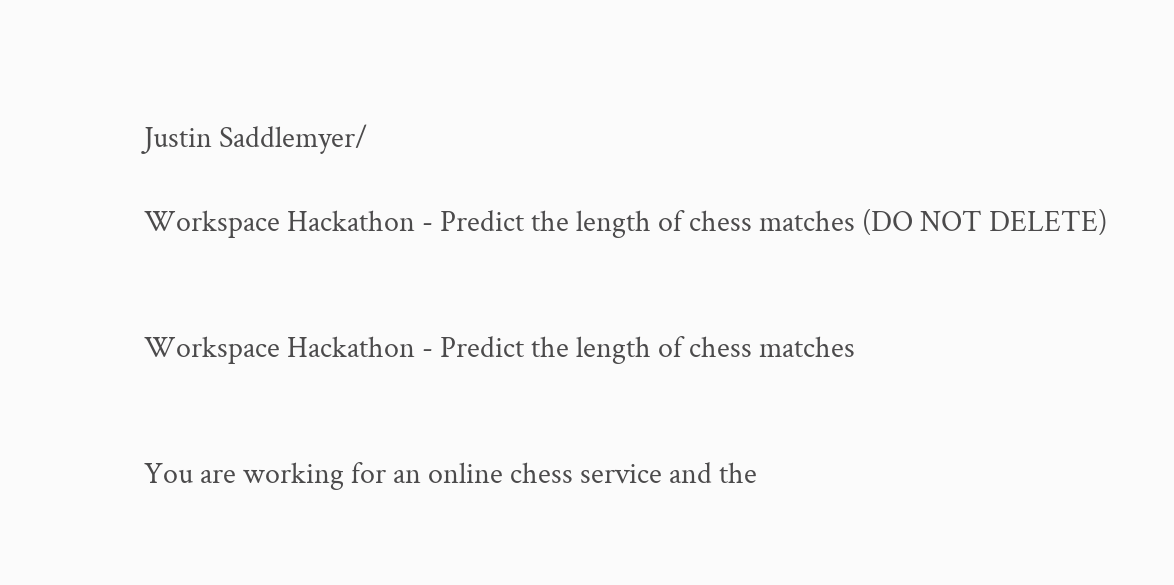Justin Saddlemyer/

Workspace Hackathon - Predict the length of chess matches (DO NOT DELETE)


Workspace Hackathon - Predict the length of chess matches


You are working for an online chess service and the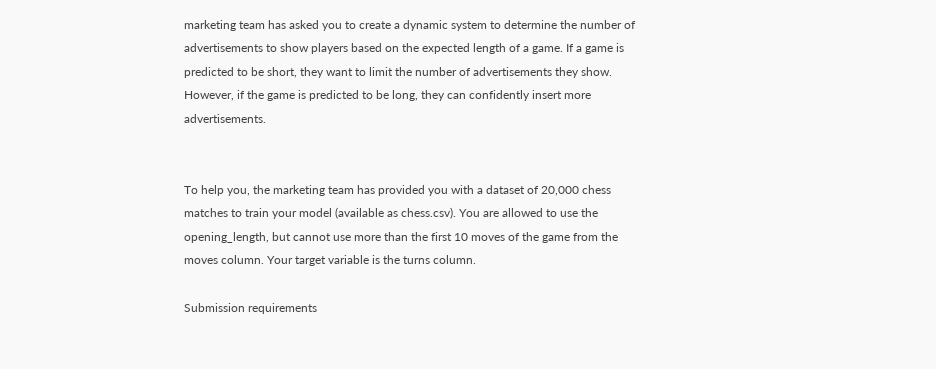marketing team has asked you to create a dynamic system to determine the number of advertisements to show players based on the expected length of a game. If a game is predicted to be short, they want to limit the number of advertisements they show. However, if the game is predicted to be long, they can confidently insert more advertisements.


To help you, the marketing team has provided you with a dataset of 20,000 chess matches to train your model (available as chess.csv). You are allowed to use the opening_length, but cannot use more than the first 10 moves of the game from the moves column. Your target variable is the turns column.

Submission requirements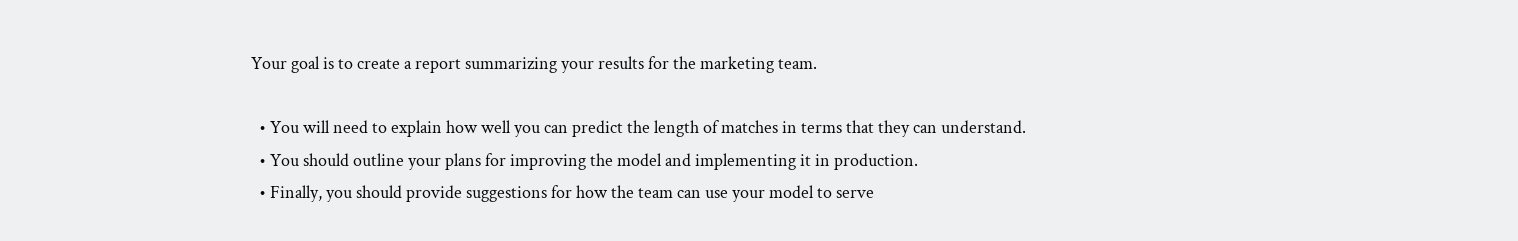Your goal is to create a report summarizing your results for the marketing team.

  • You will need to explain how well you can predict the length of matches in terms that they can understand.
  • You should outline your plans for improving the model and implementing it in production.
  • Finally, you should provide suggestions for how the team can use your model to serve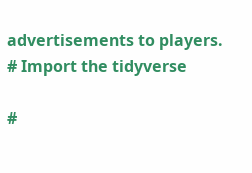advertisements to players.
# Import the tidyverse

#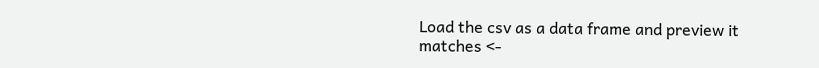Load the csv as a data frame and preview it
matches <-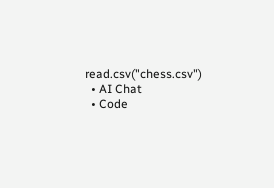read.csv("chess.csv")
  • AI Chat
  • Code